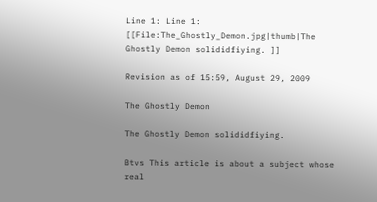Line 1: Line 1:
[[File:The_Ghostly_Demon.jpg|thumb|The Ghostly Demon solididfiying. ]]

Revision as of 15:59, August 29, 2009

The Ghostly Demon

The Ghostly Demon solididfiying.

Btvs This article is about a subject whose real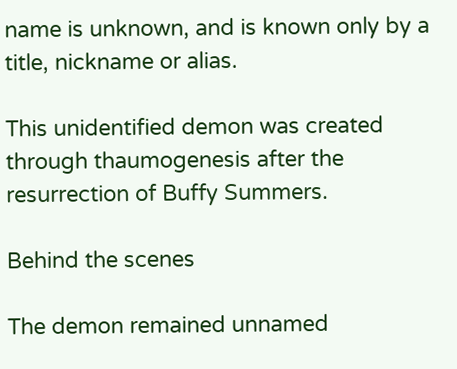name is unknown, and is known only by a title, nickname or alias.

This unidentified demon was created through thaumogenesis after the resurrection of Buffy Summers.

Behind the scenes

The demon remained unnamed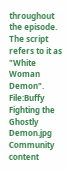throughout the episode. The script refers to it as "White Woman Demon".
File:Buffy Fighting the Ghostly Demon.jpg
Community content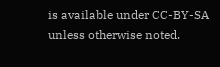is available under CC-BY-SA unless otherwise noted.